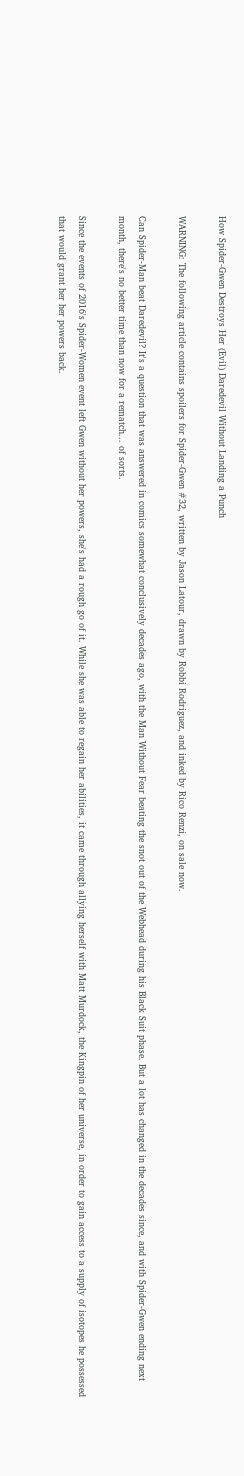How Spider-Gwen Destroys Her (Evil) Daredevil Without Landing a Punch

WARNING: The following article contains spoilers for Spider-Gwen #32, written by Jason Latour, drawn by Robbi Rodriguez, and inked by Rico Renzi, on sale now.

Can Spider-Man beat Daredevil? It's a question that was answered in comics somewhat conclusively decades ago, with the Man Without Fear beating the snot out of the Webhead during his Black Suit phase. But a lot has changed in the decades since, and with Spider-Gwen ending next month, there's no better time than now for a rematch... of sorts.

Since the events of 2016's Spider-Women event left Gwen without her powers, she's had a rough go of it. While she was able to regain her abilities, it came through allying herself with Matt Murdock, the Kingpin of her universe, in order to gain access to a supply of isotopes he possessed that would grant her her powers back.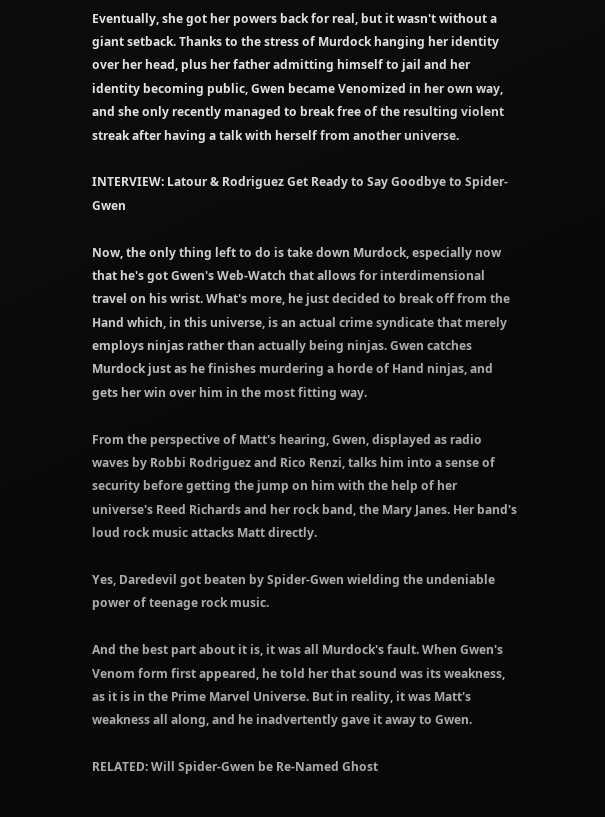Eventually, she got her powers back for real, but it wasn't without a giant setback. Thanks to the stress of Murdock hanging her identity over her head, plus her father admitting himself to jail and her identity becoming public, Gwen became Venomized in her own way, and she only recently managed to break free of the resulting violent streak after having a talk with herself from another universe.

INTERVIEW: Latour & Rodriguez Get Ready to Say Goodbye to Spider-Gwen

Now, the only thing left to do is take down Murdock, especially now that he's got Gwen's Web-Watch that allows for interdimensional travel on his wrist. What's more, he just decided to break off from the Hand which, in this universe, is an actual crime syndicate that merely employs ninjas rather than actually being ninjas. Gwen catches Murdock just as he finishes murdering a horde of Hand ninjas, and gets her win over him in the most fitting way.

From the perspective of Matt's hearing, Gwen, displayed as radio waves by Robbi Rodriguez and Rico Renzi, talks him into a sense of security before getting the jump on him with the help of her universe's Reed Richards and her rock band, the Mary Janes. Her band's loud rock music attacks Matt directly.

Yes, Daredevil got beaten by Spider-Gwen wielding the undeniable power of teenage rock music.

And the best part about it is, it was all Murdock's fault. When Gwen's Venom form first appeared, he told her that sound was its weakness, as it is in the Prime Marvel Universe. But in reality, it was Matt's weakness all along, and he inadvertently gave it away to Gwen.

RELATED: Will Spider-Gwen be Re-Named Ghost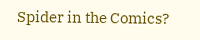Spider in the Comics?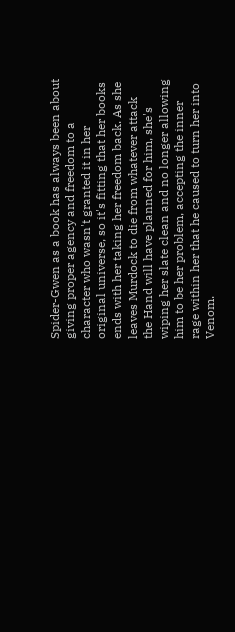Spider-Gwen as a book has always been about giving proper agency and freedom to a character who wasn't granted it in her original universe, so it's fitting that her books ends with her taking her freedom back. As she leaves Murdock to die from whatever attack the Hand will have planned for him, she's wiping her slate clean and no longer allowing him to be her problem, accepting the inner rage within her that he caused to turn her into Venom.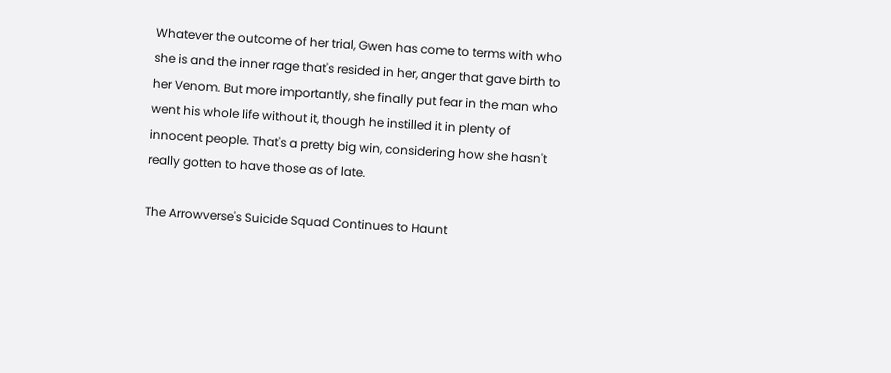Whatever the outcome of her trial, Gwen has come to terms with who she is and the inner rage that's resided in her, anger that gave birth to her Venom. But more importantly, she finally put fear in the man who went his whole life without it, though he instilled it in plenty of innocent people. That's a pretty big win, considering how she hasn't really gotten to have those as of late.

The Arrowverse's Suicide Squad Continues to Haunt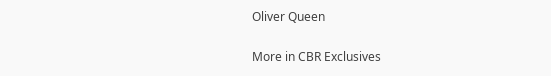Oliver Queen

More in CBR Exclusives